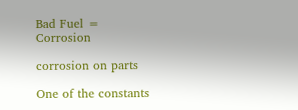Bad Fuel = Corrosion

corrosion on parts

One of the constants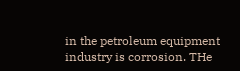in the petroleum equipment industry is corrosion. THe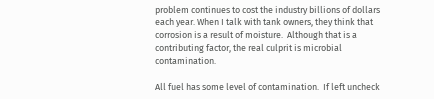problem continues to cost the industry billions of dollars each year. When I talk with tank owners, they think that corrosion is a result of moisture.  Although that is a contributing factor, the real culprit is microbial contamination.

All fuel has some level of contamination.  If left uncheck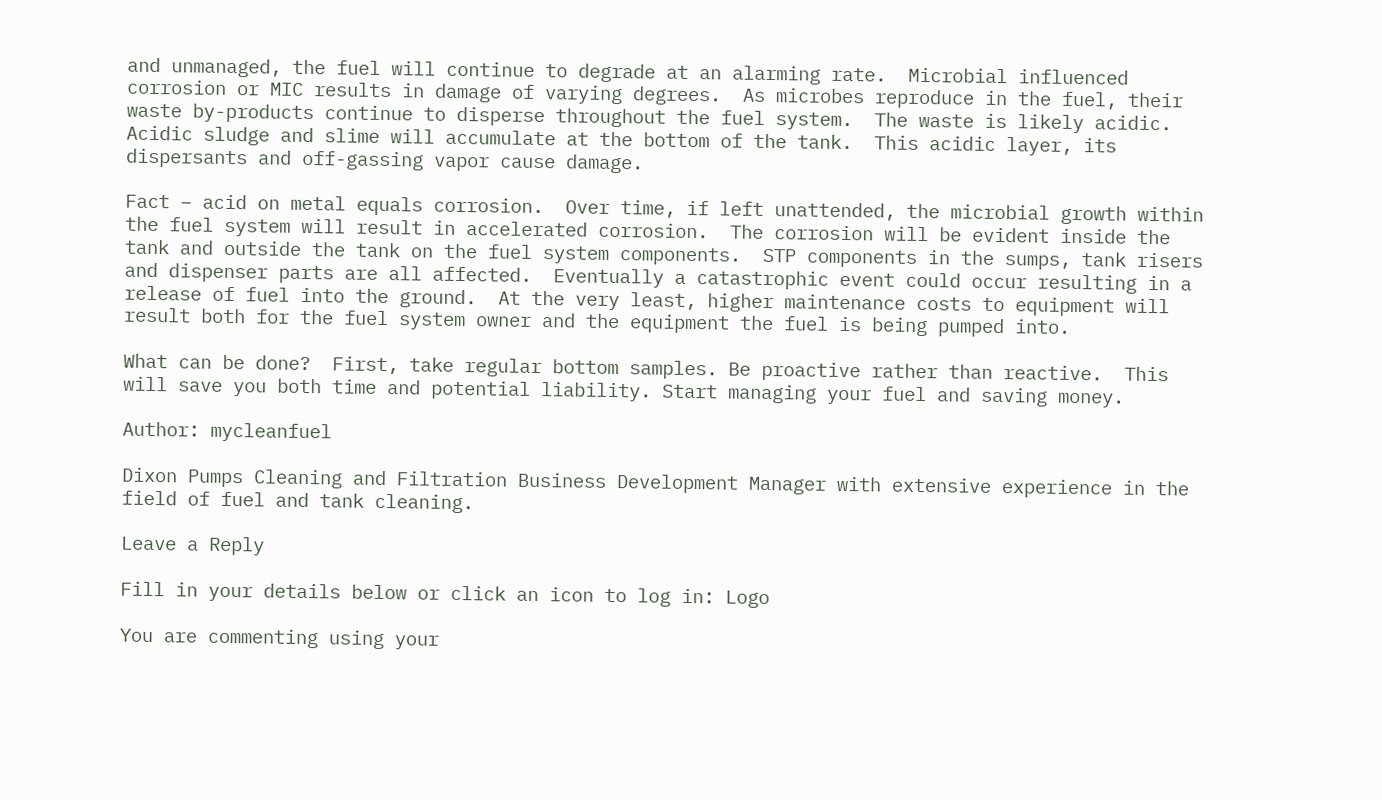and unmanaged, the fuel will continue to degrade at an alarming rate.  Microbial influenced corrosion or MIC results in damage of varying degrees.  As microbes reproduce in the fuel, their waste by-products continue to disperse throughout the fuel system.  The waste is likely acidic.  Acidic sludge and slime will accumulate at the bottom of the tank.  This acidic layer, its dispersants and off-gassing vapor cause damage.

Fact – acid on metal equals corrosion.  Over time, if left unattended, the microbial growth within the fuel system will result in accelerated corrosion.  The corrosion will be evident inside the tank and outside the tank on the fuel system components.  STP components in the sumps, tank risers and dispenser parts are all affected.  Eventually a catastrophic event could occur resulting in a release of fuel into the ground.  At the very least, higher maintenance costs to equipment will result both for the fuel system owner and the equipment the fuel is being pumped into.

What can be done?  First, take regular bottom samples. Be proactive rather than reactive.  This will save you both time and potential liability. Start managing your fuel and saving money.

Author: mycleanfuel

Dixon Pumps Cleaning and Filtration Business Development Manager with extensive experience in the field of fuel and tank cleaning.

Leave a Reply

Fill in your details below or click an icon to log in: Logo

You are commenting using your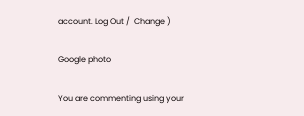account. Log Out /  Change )

Google photo

You are commenting using your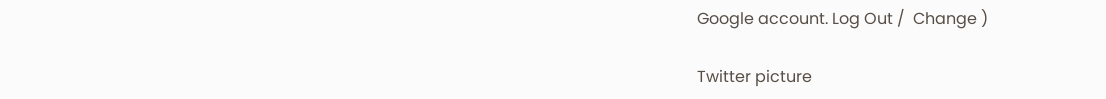Google account. Log Out /  Change )

Twitter picture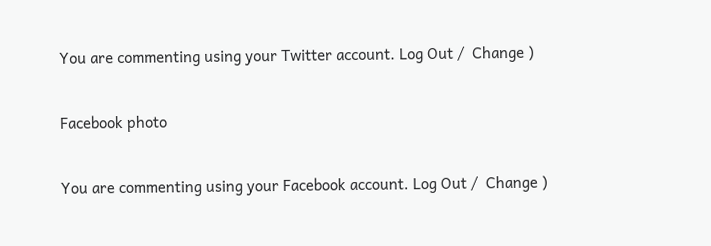You are commenting using your Twitter account. Log Out /  Change )

Facebook photo

You are commenting using your Facebook account. Log Out /  Change )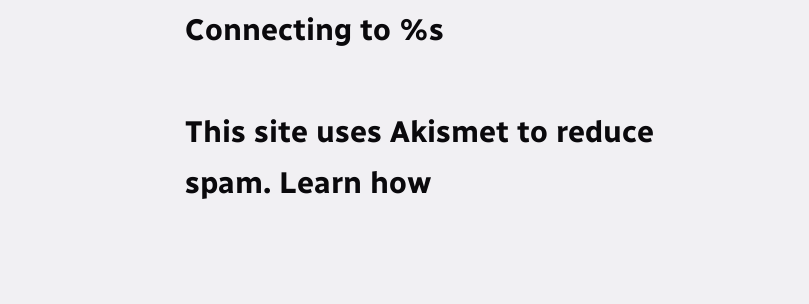Connecting to %s

This site uses Akismet to reduce spam. Learn how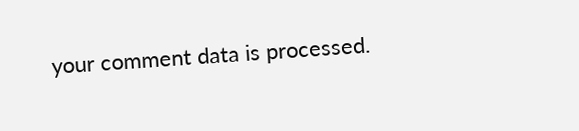your comment data is processed.